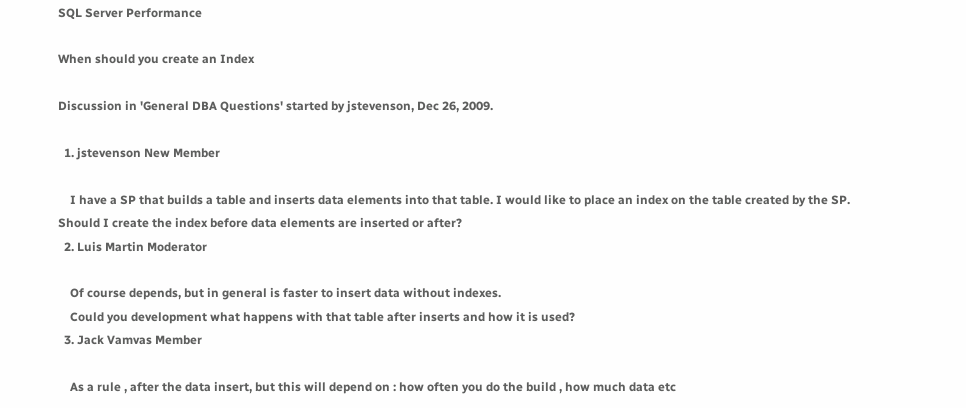SQL Server Performance

When should you create an Index

Discussion in 'General DBA Questions' started by jstevenson, Dec 26, 2009.

  1. jstevenson New Member

    I have a SP that builds a table and inserts data elements into that table. I would like to place an index on the table created by the SP. Should I create the index before data elements are inserted or after?
  2. Luis Martin Moderator

    Of course depends, but in general is faster to insert data without indexes.
    Could you development what happens with that table after inserts and how it is used?
  3. Jack Vamvas Member

    As a rule , after the data insert, but this will depend on : how often you do the build , how much data etc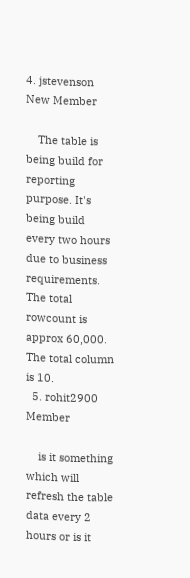4. jstevenson New Member

    The table is being build for reporting purpose. It's being build every two hours due to business requirements. The total rowcount is approx 60,000. The total column is 10.
  5. rohit2900 Member

    is it something which will refresh the table data every 2 hours or is it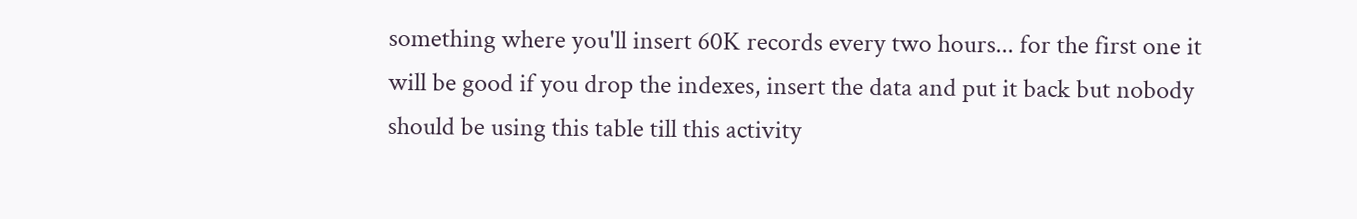something where you'll insert 60K records every two hours... for the first one it will be good if you drop the indexes, insert the data and put it back but nobody should be using this table till this activity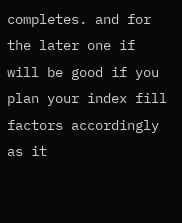completes. and for the later one if will be good if you plan your index fill factors accordingly as it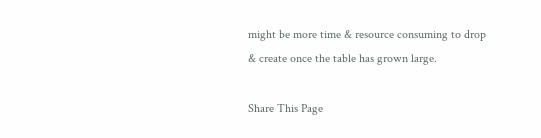might be more time & resource consuming to drop & create once the table has grown large.

Share This Page